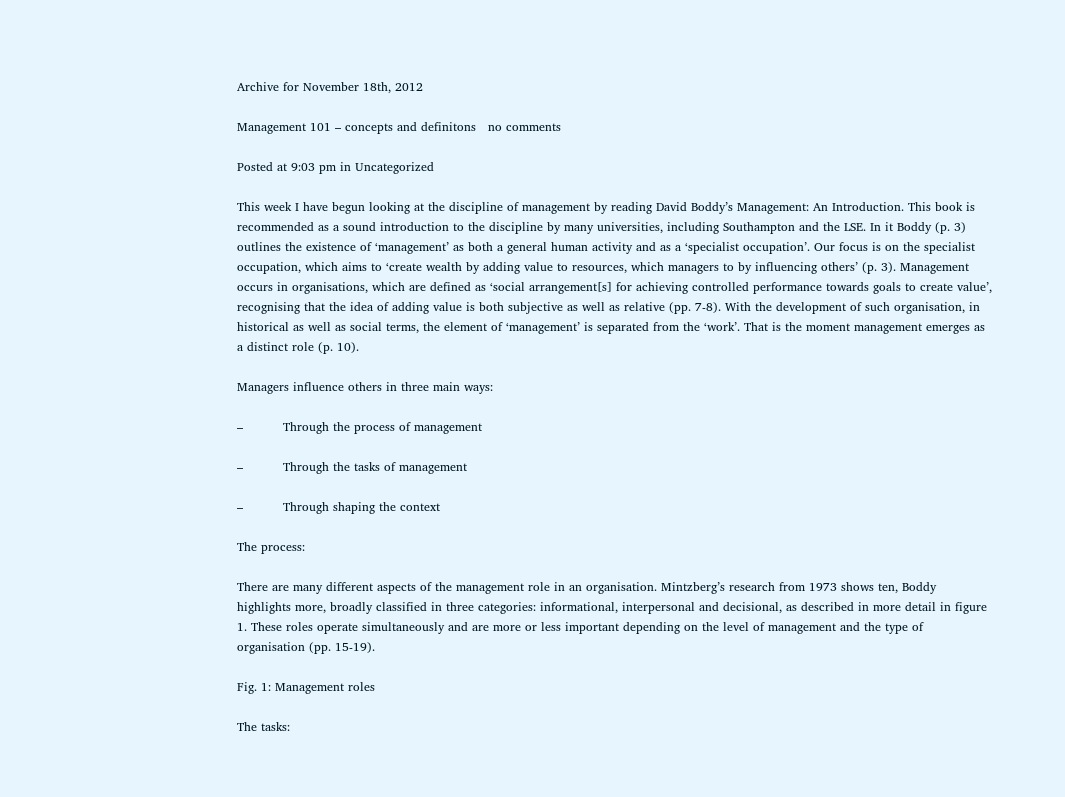Archive for November 18th, 2012

Management 101 – concepts and definitons   no comments

Posted at 9:03 pm in Uncategorized

This week I have begun looking at the discipline of management by reading David Boddy’s Management: An Introduction. This book is recommended as a sound introduction to the discipline by many universities, including Southampton and the LSE. In it Boddy (p. 3) outlines the existence of ‘management’ as both a general human activity and as a ‘specialist occupation’. Our focus is on the specialist occupation, which aims to ‘create wealth by adding value to resources, which managers to by influencing others’ (p. 3). Management occurs in organisations, which are defined as ‘social arrangement[s] for achieving controlled performance towards goals to create value’, recognising that the idea of adding value is both subjective as well as relative (pp. 7-8). With the development of such organisation, in historical as well as social terms, the element of ‘management’ is separated from the ‘work’. That is the moment management emerges as a distinct role (p. 10).

Managers influence others in three main ways:

–          Through the process of management

–          Through the tasks of management

–          Through shaping the context

The process:

There are many different aspects of the management role in an organisation. Mintzberg’s research from 1973 shows ten, Boddy highlights more, broadly classified in three categories: informational, interpersonal and decisional, as described in more detail in figure 1. These roles operate simultaneously and are more or less important depending on the level of management and the type of organisation (pp. 15-19).

Fig. 1: Management roles

The tasks: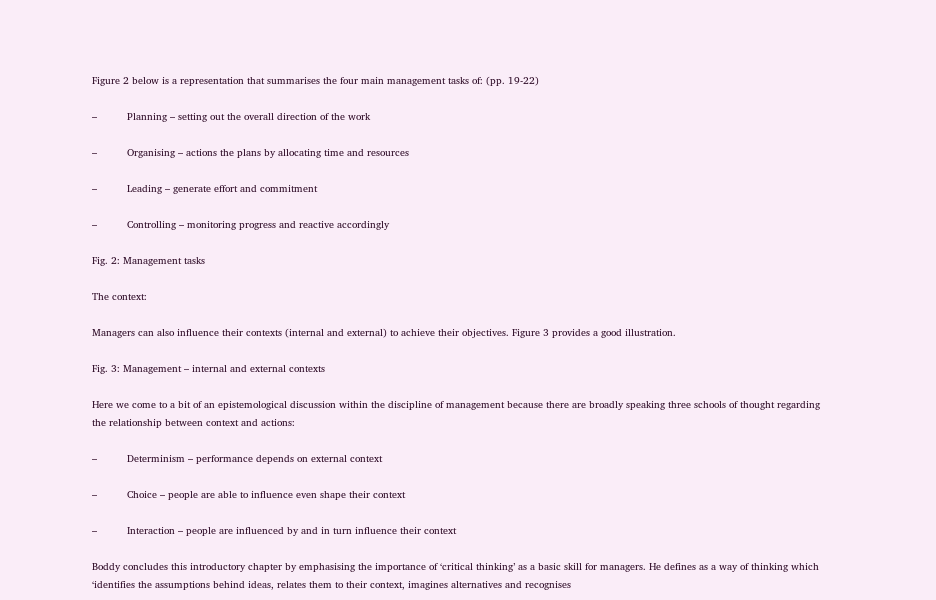Figure 2 below is a representation that summarises the four main management tasks of: (pp. 19-22)

–          Planning – setting out the overall direction of the work

–          Organising – actions the plans by allocating time and resources

–          Leading – generate effort and commitment

–          Controlling – monitoring progress and reactive accordingly

Fig. 2: Management tasks

The context:

Managers can also influence their contexts (internal and external) to achieve their objectives. Figure 3 provides a good illustration.

Fig. 3: Management – internal and external contexts

Here we come to a bit of an epistemological discussion within the discipline of management because there are broadly speaking three schools of thought regarding the relationship between context and actions:

–          Determinism – performance depends on external context

–          Choice – people are able to influence even shape their context

–          Interaction – people are influenced by and in turn influence their context

Boddy concludes this introductory chapter by emphasising the importance of ‘critical thinking’ as a basic skill for managers. He defines as a way of thinking which ‘identifies the assumptions behind ideas, relates them to their context, imagines alternatives and recognises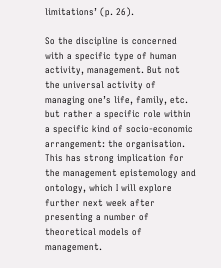limitations’ (p. 26).

So the discipline is concerned with a specific type of human activity, management. But not the universal activity of managing one’s life, family, etc. but rather a specific role within a specific kind of socio-economic arrangement: the organisation. This has strong implication for the management epistemology and ontology, which I will explore further next week after presenting a number of theoretical models of management.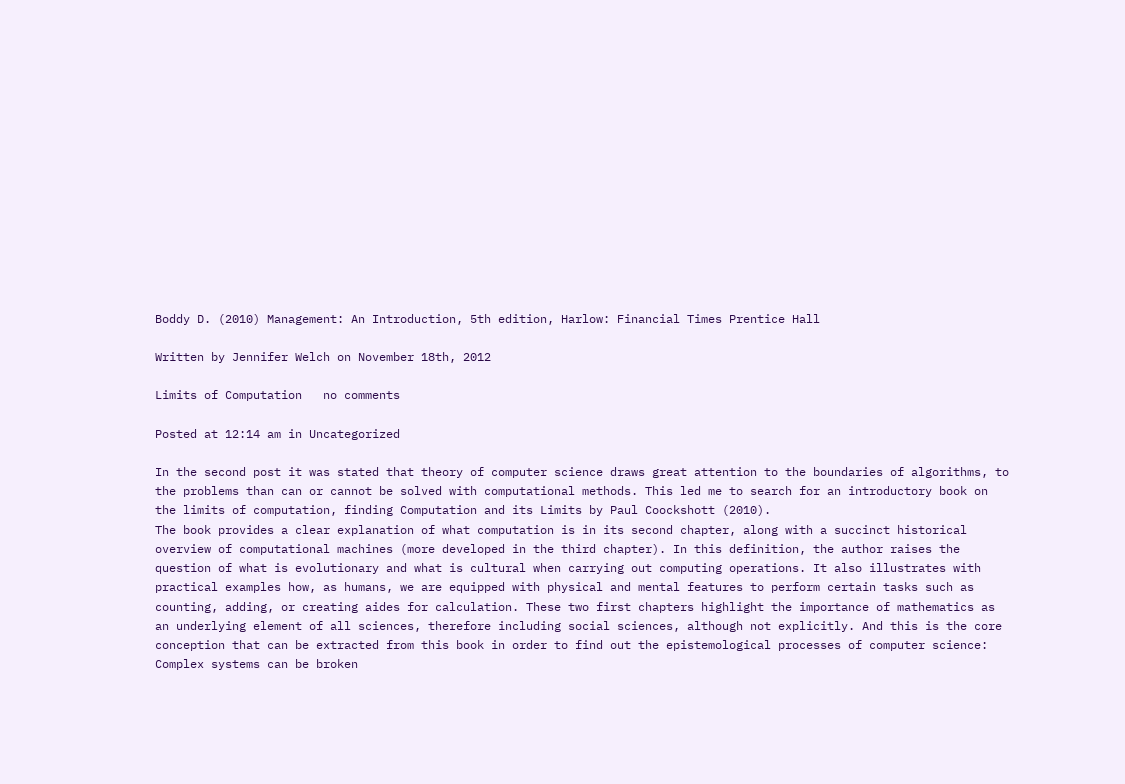Boddy D. (2010) Management: An Introduction, 5th edition, Harlow: Financial Times Prentice Hall

Written by Jennifer Welch on November 18th, 2012

Limits of Computation   no comments

Posted at 12:14 am in Uncategorized

In the second post it was stated that theory of computer science draws great attention to the boundaries of algorithms, to the problems than can or cannot be solved with computational methods. This led me to search for an introductory book on the limits of computation, finding Computation and its Limits by Paul Coockshott (2010).
The book provides a clear explanation of what computation is in its second chapter, along with a succinct historical overview of computational machines (more developed in the third chapter). In this definition, the author raises the question of what is evolutionary and what is cultural when carrying out computing operations. It also illustrates with practical examples how, as humans, we are equipped with physical and mental features to perform certain tasks such as counting, adding, or creating aides for calculation. These two first chapters highlight the importance of mathematics as an underlying element of all sciences, therefore including social sciences, although not explicitly. And this is the core conception that can be extracted from this book in order to find out the epistemological processes of computer science: Complex systems can be broken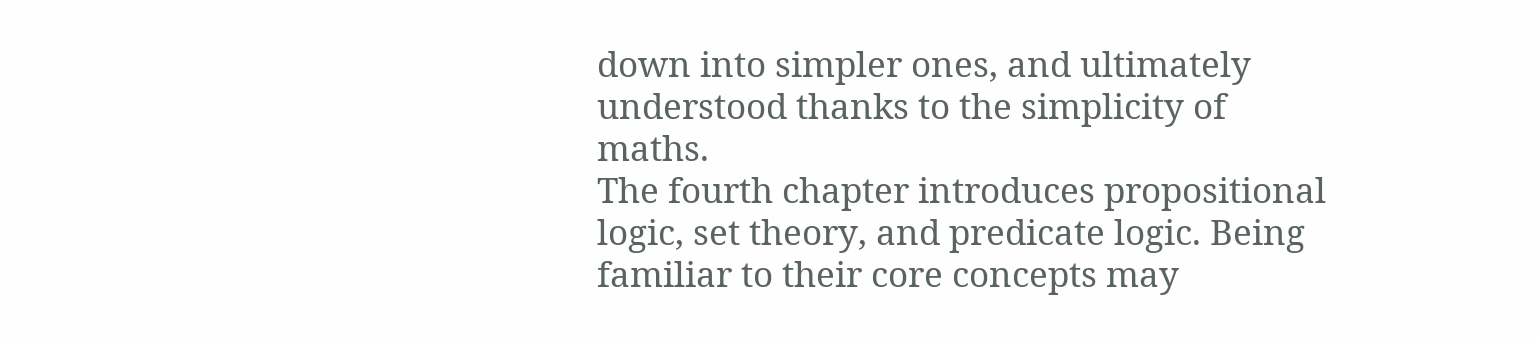down into simpler ones, and ultimately understood thanks to the simplicity of maths.
The fourth chapter introduces propositional logic, set theory, and predicate logic. Being familiar to their core concepts may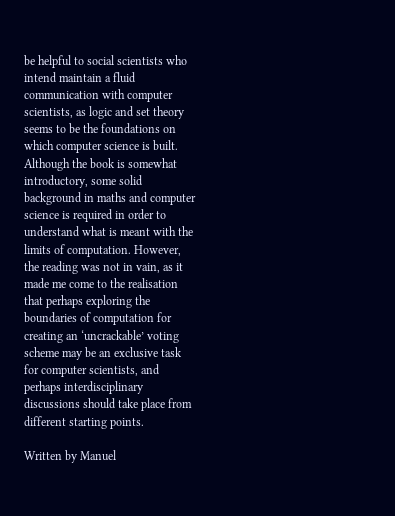be helpful to social scientists who intend maintain a fluid communication with computer scientists, as logic and set theory seems to be the foundations on which computer science is built.
Although the book is somewhat introductory, some solid background in maths and computer science is required in order to understand what is meant with the limits of computation. However, the reading was not in vain, as it made me come to the realisation that perhaps exploring the boundaries of computation for creating an ‘uncrackable’ voting scheme may be an exclusive task for computer scientists, and perhaps interdisciplinary discussions should take place from different starting points.

Written by Manuel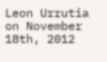Leon Urrutia on November 18th, 2012